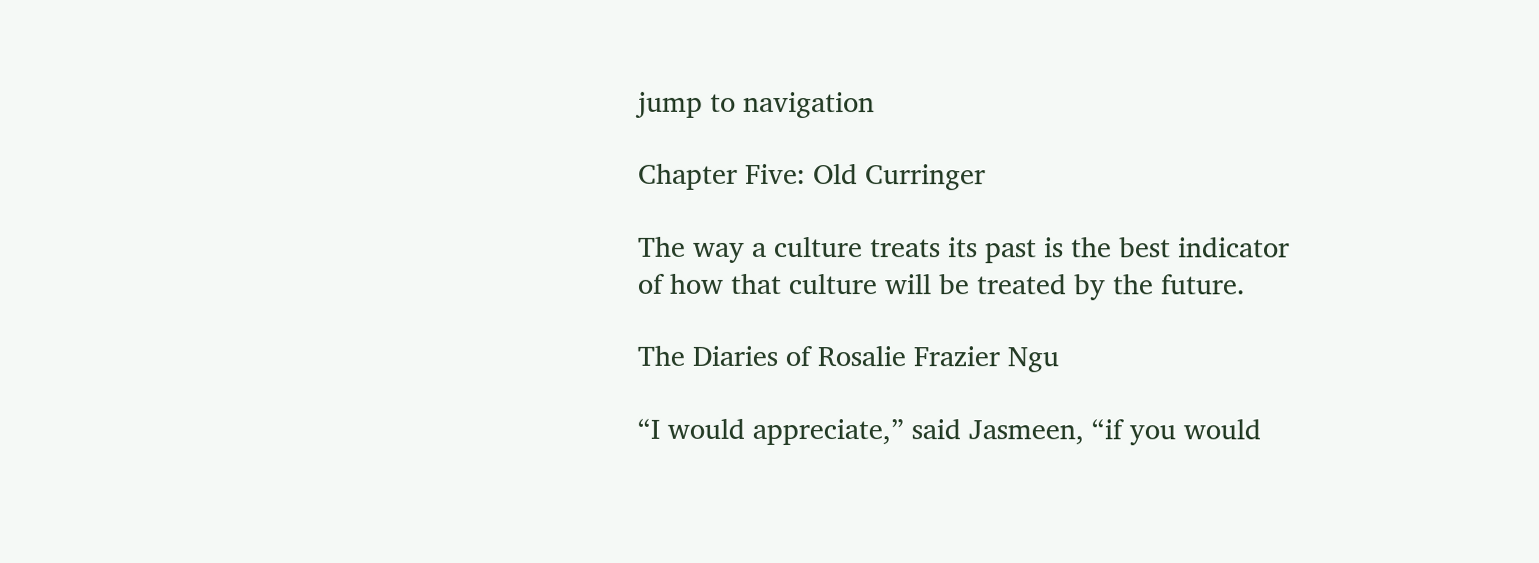jump to navigation

Chapter Five: Old Curringer

The way a culture treats its past is the best indicator
of how that culture will be treated by the future.

The Diaries of Rosalie Frazier Ngu

“I would appreciate,” said Jasmeen, “if you would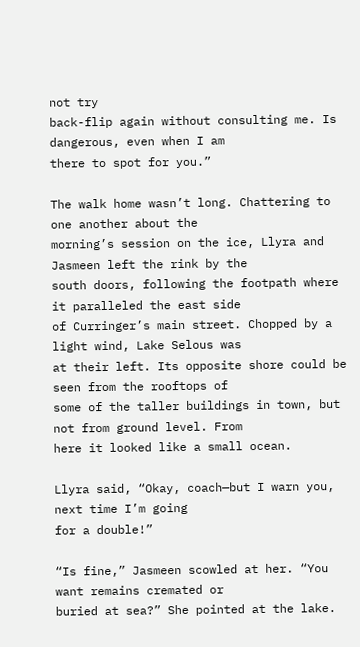not try
back-flip again without consulting me. Is dangerous, even when I am
there to spot for you.”

The walk home wasn’t long. Chattering to one another about the
morning’s session on the ice, Llyra and Jasmeen left the rink by the
south doors, following the footpath where it paralleled the east side
of Curringer’s main street. Chopped by a light wind, Lake Selous was
at their left. Its opposite shore could be seen from the rooftops of
some of the taller buildings in town, but not from ground level. From
here it looked like a small ocean.

Llyra said, “Okay, coach—but I warn you, next time I’m going
for a double!”

“Is fine,” Jasmeen scowled at her. “You want remains cremated or
buried at sea?” She pointed at the lake.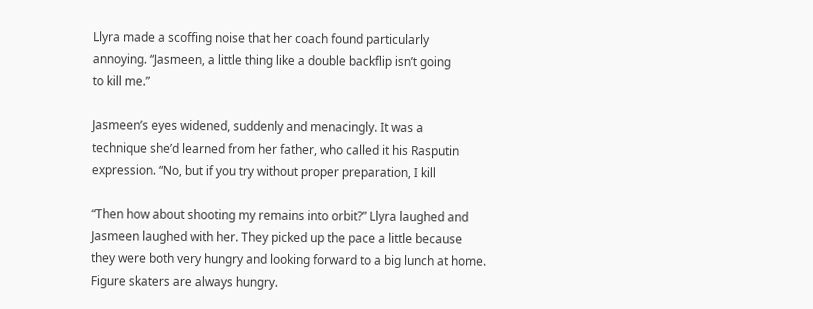Llyra made a scoffing noise that her coach found particularly
annoying. “Jasmeen, a little thing like a double backflip isn’t going
to kill me.”

Jasmeen’s eyes widened, suddenly and menacingly. It was a
technique she’d learned from her father, who called it his Rasputin
expression. “No, but if you try without proper preparation, I kill

“Then how about shooting my remains into orbit?” Llyra laughed and
Jasmeen laughed with her. They picked up the pace a little because
they were both very hungry and looking forward to a big lunch at home.
Figure skaters are always hungry.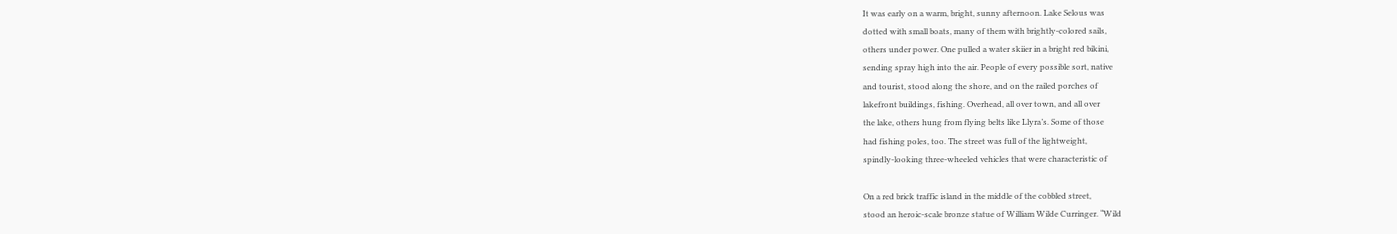It was early on a warm, bright, sunny afternoon. Lake Selous was
dotted with small boats, many of them with brightly-colored sails,
others under power. One pulled a water skiier in a bright red bikini,
sending spray high into the air. People of every possible sort, native
and tourist, stood along the shore, and on the railed porches of
lakefront buildings, fishing. Overhead, all over town, and all over
the lake, others hung from flying belts like Llyra’s. Some of those
had fishing poles, too. The street was full of the lightweight,
spindly-looking three-wheeled vehicles that were characteristic of

On a red brick traffic island in the middle of the cobbled street,
stood an heroic-scale bronze statue of William Wilde Curringer. “Wild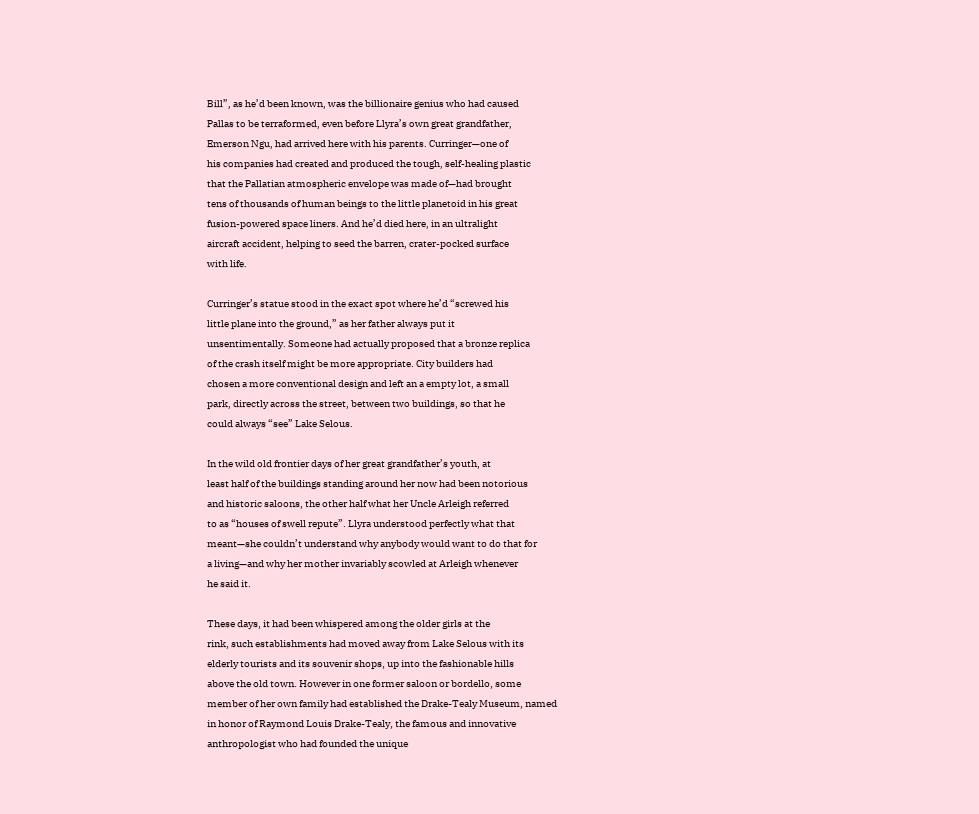Bill”, as he’d been known, was the billionaire genius who had caused
Pallas to be terraformed, even before Llyra’s own great grandfather,
Emerson Ngu, had arrived here with his parents. Curringer—one of
his companies had created and produced the tough, self-healing plastic
that the Pallatian atmospheric envelope was made of—had brought
tens of thousands of human beings to the little planetoid in his great
fusion-powered space liners. And he’d died here, in an ultralight
aircraft accident, helping to seed the barren, crater-pocked surface
with life.

Curringer’s statue stood in the exact spot where he’d “screwed his
little plane into the ground,” as her father always put it
unsentimentally. Someone had actually proposed that a bronze replica
of the crash itself might be more appropriate. City builders had
chosen a more conventional design and left an a empty lot, a small
park, directly across the street, between two buildings, so that he
could always “see” Lake Selous.

In the wild old frontier days of her great grandfather’s youth, at
least half of the buildings standing around her now had been notorious
and historic saloons, the other half what her Uncle Arleigh referred
to as “houses of swell repute”. Llyra understood perfectly what that
meant—she couldn’t understand why anybody would want to do that for
a living—and why her mother invariably scowled at Arleigh whenever
he said it.

These days, it had been whispered among the older girls at the
rink, such establishments had moved away from Lake Selous with its
elderly tourists and its souvenir shops, up into the fashionable hills
above the old town. However in one former saloon or bordello, some
member of her own family had established the Drake-Tealy Museum, named
in honor of Raymond Louis Drake-Tealy, the famous and innovative
anthropologist who had founded the unique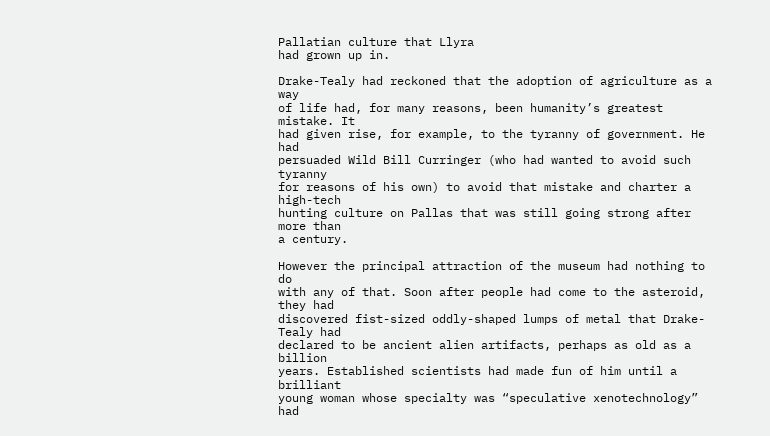Pallatian culture that Llyra
had grown up in.

Drake-Tealy had reckoned that the adoption of agriculture as a way
of life had, for many reasons, been humanity’s greatest mistake. It
had given rise, for example, to the tyranny of government. He had
persuaded Wild Bill Curringer (who had wanted to avoid such tyranny
for reasons of his own) to avoid that mistake and charter a high-tech
hunting culture on Pallas that was still going strong after more than
a century.

However the principal attraction of the museum had nothing to do
with any of that. Soon after people had come to the asteroid, they had
discovered fist-sized oddly-shaped lumps of metal that Drake-Tealy had
declared to be ancient alien artifacts, perhaps as old as a billion
years. Established scientists had made fun of him until a brilliant
young woman whose specialty was “speculative xenotechnology” had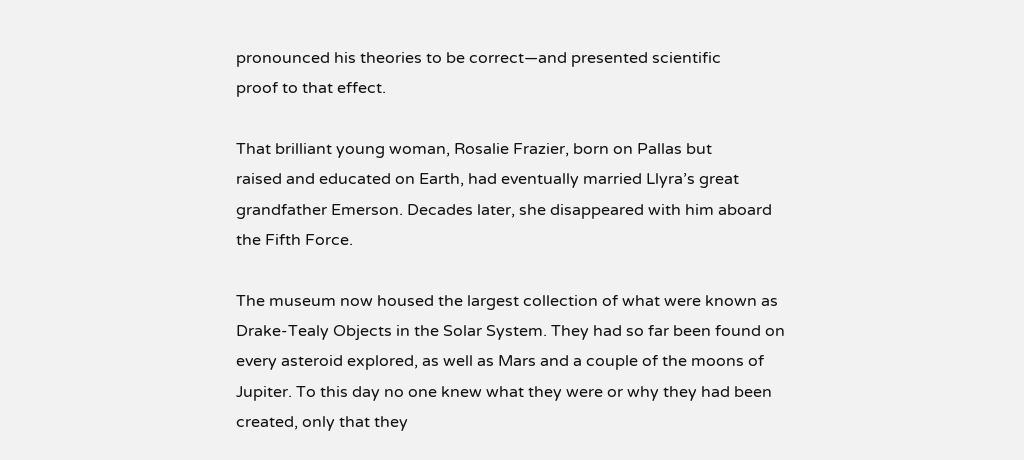pronounced his theories to be correct—and presented scientific
proof to that effect.

That brilliant young woman, Rosalie Frazier, born on Pallas but
raised and educated on Earth, had eventually married Llyra’s great
grandfather Emerson. Decades later, she disappeared with him aboard
the Fifth Force.

The museum now housed the largest collection of what were known as
Drake-Tealy Objects in the Solar System. They had so far been found on
every asteroid explored, as well as Mars and a couple of the moons of
Jupiter. To this day no one knew what they were or why they had been
created, only that they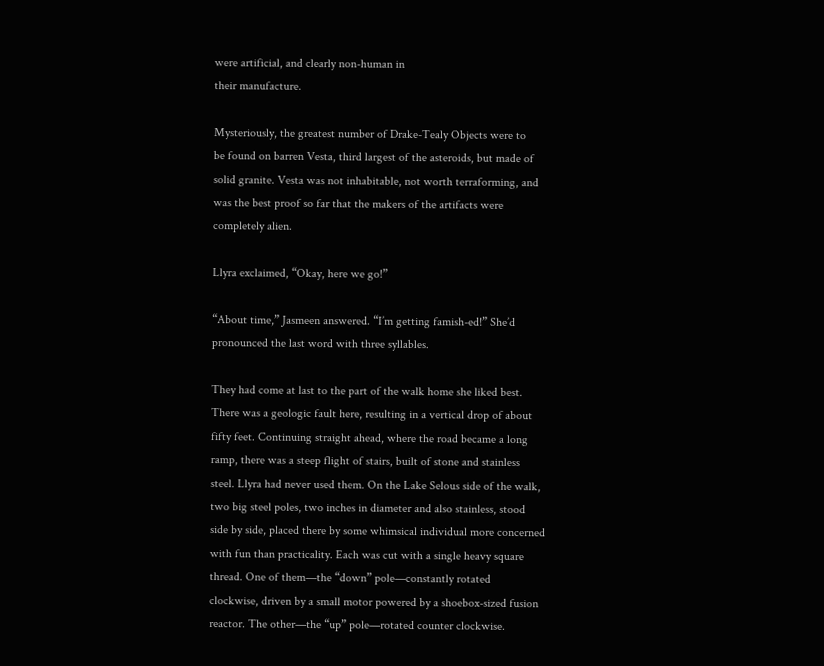were artificial, and clearly non-human in
their manufacture.

Mysteriously, the greatest number of Drake-Tealy Objects were to
be found on barren Vesta, third largest of the asteroids, but made of
solid granite. Vesta was not inhabitable, not worth terraforming, and
was the best proof so far that the makers of the artifacts were
completely alien.

Llyra exclaimed, “Okay, here we go!”

“About time,” Jasmeen answered. “I’m getting famish-ed!” She’d
pronounced the last word with three syllables.

They had come at last to the part of the walk home she liked best.
There was a geologic fault here, resulting in a vertical drop of about
fifty feet. Continuing straight ahead, where the road became a long
ramp, there was a steep flight of stairs, built of stone and stainless
steel. Llyra had never used them. On the Lake Selous side of the walk,
two big steel poles, two inches in diameter and also stainless, stood
side by side, placed there by some whimsical individual more concerned
with fun than practicality. Each was cut with a single heavy square
thread. One of them—the “down” pole—constantly rotated
clockwise, driven by a small motor powered by a shoebox-sized fusion
reactor. The other—the “up” pole—rotated counter clockwise.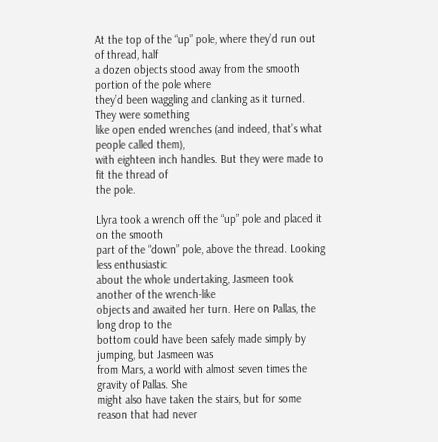At the top of the “up” pole, where they’d run out of thread, half
a dozen objects stood away from the smooth portion of the pole where
they’d been waggling and clanking as it turned. They were something
like open ended wrenches (and indeed, that’s what people called them),
with eighteen inch handles. But they were made to fit the thread of
the pole.

Llyra took a wrench off the “up” pole and placed it on the smooth
part of the “down” pole, above the thread. Looking less enthusiastic
about the whole undertaking, Jasmeen took another of the wrench-like
objects and awaited her turn. Here on Pallas, the long drop to the
bottom could have been safely made simply by jumping, but Jasmeen was
from Mars, a world with almost seven times the gravity of Pallas. She
might also have taken the stairs, but for some reason that had never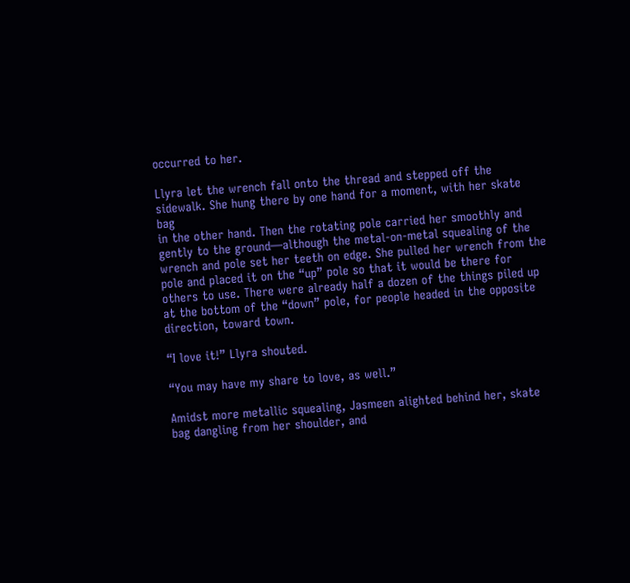occurred to her.

Llyra let the wrench fall onto the thread and stepped off the
sidewalk. She hung there by one hand for a moment, with her skate bag
in the other hand. Then the rotating pole carried her smoothly and
gently to the ground—although the metal-on-metal squealing of the
wrench and pole set her teeth on edge. She pulled her wrench from the
pole and placed it on the “up” pole so that it would be there for
others to use. There were already half a dozen of the things piled up
at the bottom of the “down” pole, for people headed in the opposite
direction, toward town.

“I love it!” Llyra shouted.

“You may have my share to love, as well.”

Amidst more metallic squealing, Jasmeen alighted behind her, skate
bag dangling from her shoulder, and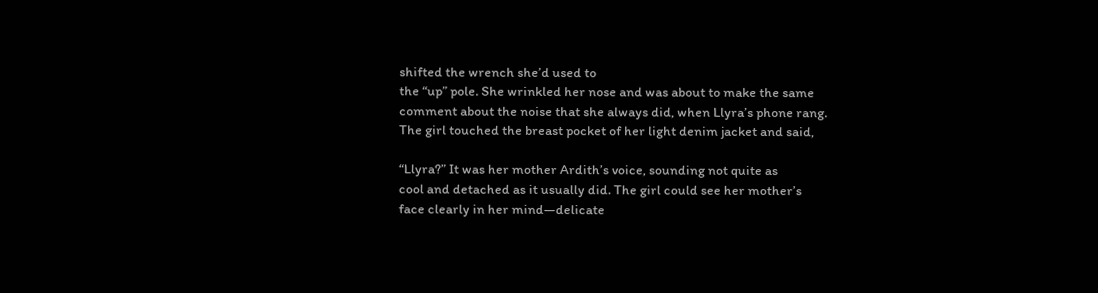shifted the wrench she’d used to
the “up” pole. She wrinkled her nose and was about to make the same
comment about the noise that she always did, when Llyra’s phone rang.
The girl touched the breast pocket of her light denim jacket and said,

“Llyra?” It was her mother Ardith’s voice, sounding not quite as
cool and detached as it usually did. The girl could see her mother’s
face clearly in her mind—delicate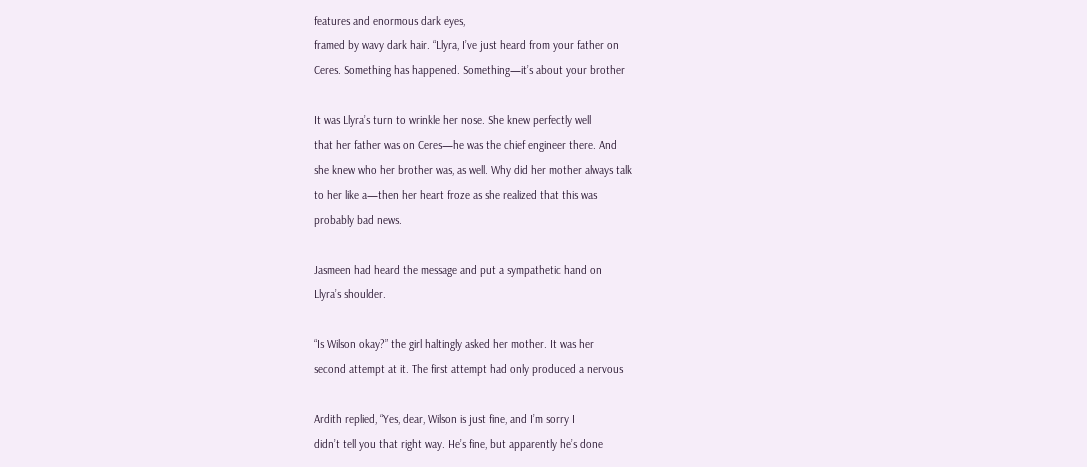features and enormous dark eyes,
framed by wavy dark hair. “Llyra, I’ve just heard from your father on
Ceres. Something has happened. Something—it’s about your brother

It was Llyra’s turn to wrinkle her nose. She knew perfectly well
that her father was on Ceres—he was the chief engineer there. And
she knew who her brother was, as well. Why did her mother always talk
to her like a—then her heart froze as she realized that this was
probably bad news.

Jasmeen had heard the message and put a sympathetic hand on
Llyra’s shoulder.

“Is Wilson okay?” the girl haltingly asked her mother. It was her
second attempt at it. The first attempt had only produced a nervous

Ardith replied, “Yes, dear, Wilson is just fine, and I’m sorry I
didn’t tell you that right way. He’s fine, but apparently he’s done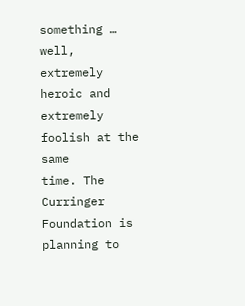something … well, extremely heroic and extremely foolish at the same
time. The Curringer Foundation is planning to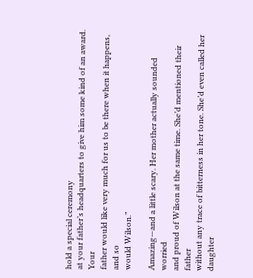hold a special ceremony
at your father’s headquarters to give him some kind of an award. Your
father would like very much for us to be there when it happens, and so
would Wilson.”

Amazing—and a little scary. Her mother actually sounded worried
and proud of Wilson at the same time. She’d mentioned their father
without any trace of bitterness in her tone. She’d even called her
daughter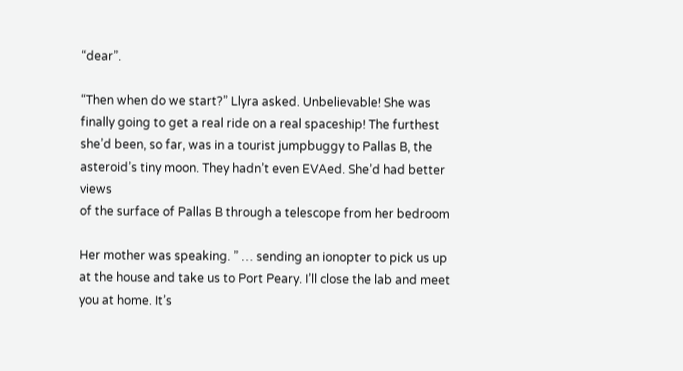“dear”.

“Then when do we start?” Llyra asked. Unbelievable! She was
finally going to get a real ride on a real spaceship! The furthest
she’d been, so far, was in a tourist jumpbuggy to Pallas B, the
asteroid’s tiny moon. They hadn’t even EVAed. She’d had better views
of the surface of Pallas B through a telescope from her bedroom

Her mother was speaking. ” … sending an ionopter to pick us up
at the house and take us to Port Peary. I’ll close the lab and meet
you at home. It’s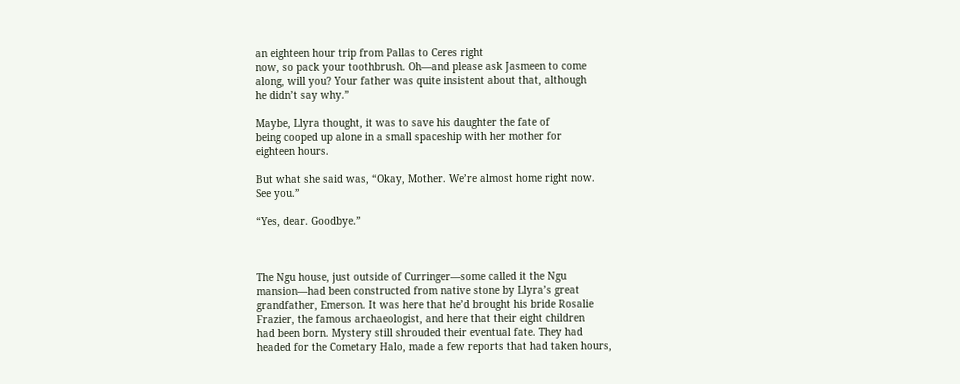an eighteen hour trip from Pallas to Ceres right
now, so pack your toothbrush. Oh—and please ask Jasmeen to come
along, will you? Your father was quite insistent about that, although
he didn’t say why.”

Maybe, Llyra thought, it was to save his daughter the fate of
being cooped up alone in a small spaceship with her mother for
eighteen hours.

But what she said was, “Okay, Mother. We’re almost home right now.
See you.”

“Yes, dear. Goodbye.”



The Ngu house, just outside of Curringer—some called it the Ngu
mansion—had been constructed from native stone by Llyra’s great
grandfather, Emerson. It was here that he’d brought his bride Rosalie
Frazier, the famous archaeologist, and here that their eight children
had been born. Mystery still shrouded their eventual fate. They had
headed for the Cometary Halo, made a few reports that had taken hours,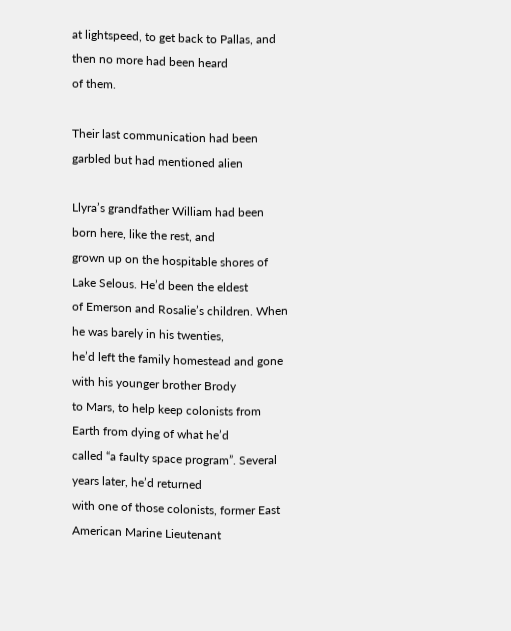at lightspeed, to get back to Pallas, and then no more had been heard
of them.

Their last communication had been garbled but had mentioned alien

Llyra’s grandfather William had been born here, like the rest, and
grown up on the hospitable shores of Lake Selous. He’d been the eldest
of Emerson and Rosalie’s children. When he was barely in his twenties,
he’d left the family homestead and gone with his younger brother Brody
to Mars, to help keep colonists from Earth from dying of what he’d
called “a faulty space program”. Several years later, he’d returned
with one of those colonists, former East American Marine Lieutenant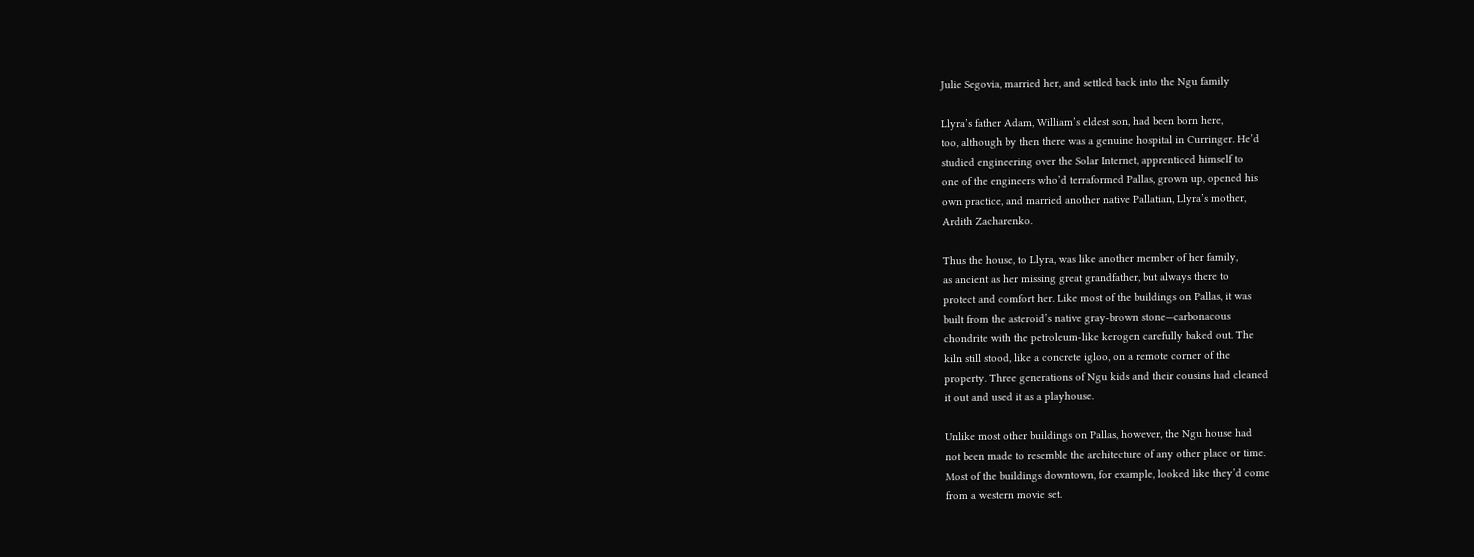Julie Segovia, married her, and settled back into the Ngu family

Llyra’s father Adam, William’s eldest son, had been born here,
too, although by then there was a genuine hospital in Curringer. He’d
studied engineering over the Solar Internet, apprenticed himself to
one of the engineers who’d terraformed Pallas, grown up, opened his
own practice, and married another native Pallatian, Llyra’s mother,
Ardith Zacharenko.

Thus the house, to Llyra, was like another member of her family,
as ancient as her missing great grandfather, but always there to
protect and comfort her. Like most of the buildings on Pallas, it was
built from the asteroid’s native gray-brown stone—carbonacous
chondrite with the petroleum-like kerogen carefully baked out. The
kiln still stood, like a concrete igloo, on a remote corner of the
property. Three generations of Ngu kids and their cousins had cleaned
it out and used it as a playhouse.

Unlike most other buildings on Pallas, however, the Ngu house had
not been made to resemble the architecture of any other place or time.
Most of the buildings downtown, for example, looked like they’d come
from a western movie set.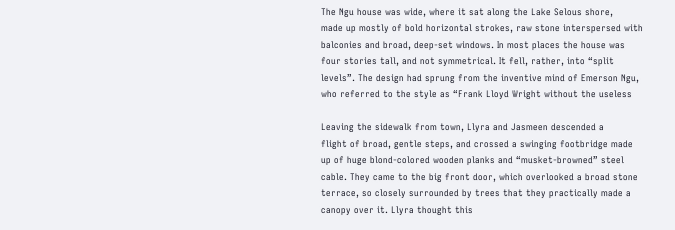The Ngu house was wide, where it sat along the Lake Selous shore,
made up mostly of bold horizontal strokes, raw stone interspersed with
balconies and broad, deep-set windows. In most places the house was
four stories tall, and not symmetrical. It fell, rather, into “split
levels”. The design had sprung from the inventive mind of Emerson Ngu,
who referred to the style as “Frank Lloyd Wright without the useless

Leaving the sidewalk from town, Llyra and Jasmeen descended a
flight of broad, gentle steps, and crossed a swinging footbridge made
up of huge blond-colored wooden planks and “musket-browned” steel
cable. They came to the big front door, which overlooked a broad stone
terrace, so closely surrounded by trees that they practically made a
canopy over it. Llyra thought this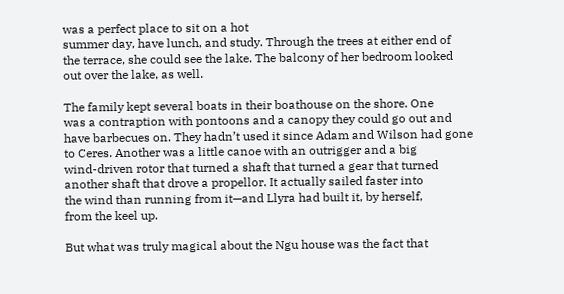was a perfect place to sit on a hot
summer day, have lunch, and study. Through the trees at either end of
the terrace, she could see the lake. The balcony of her bedroom looked
out over the lake, as well.

The family kept several boats in their boathouse on the shore. One
was a contraption with pontoons and a canopy they could go out and
have barbecues on. They hadn’t used it since Adam and Wilson had gone
to Ceres. Another was a little canoe with an outrigger and a big
wind-driven rotor that turned a shaft that turned a gear that turned
another shaft that drove a propellor. It actually sailed faster into
the wind than running from it—and Llyra had built it, by herself,
from the keel up.

But what was truly magical about the Ngu house was the fact that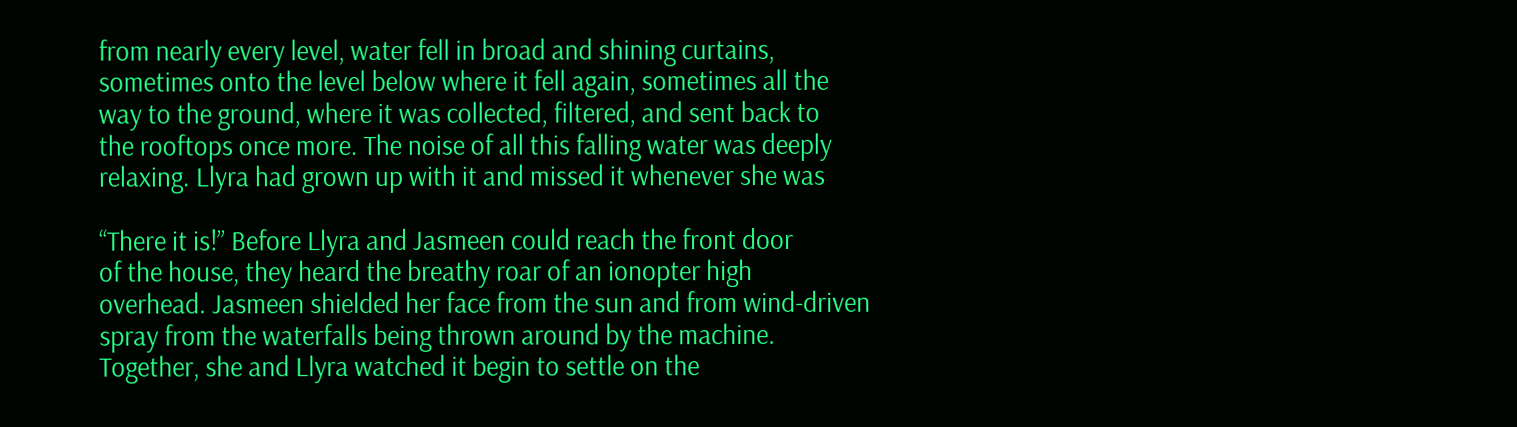from nearly every level, water fell in broad and shining curtains,
sometimes onto the level below where it fell again, sometimes all the
way to the ground, where it was collected, filtered, and sent back to
the rooftops once more. The noise of all this falling water was deeply
relaxing. Llyra had grown up with it and missed it whenever she was

“There it is!” Before Llyra and Jasmeen could reach the front door
of the house, they heard the breathy roar of an ionopter high
overhead. Jasmeen shielded her face from the sun and from wind-driven
spray from the waterfalls being thrown around by the machine.
Together, she and Llyra watched it begin to settle on the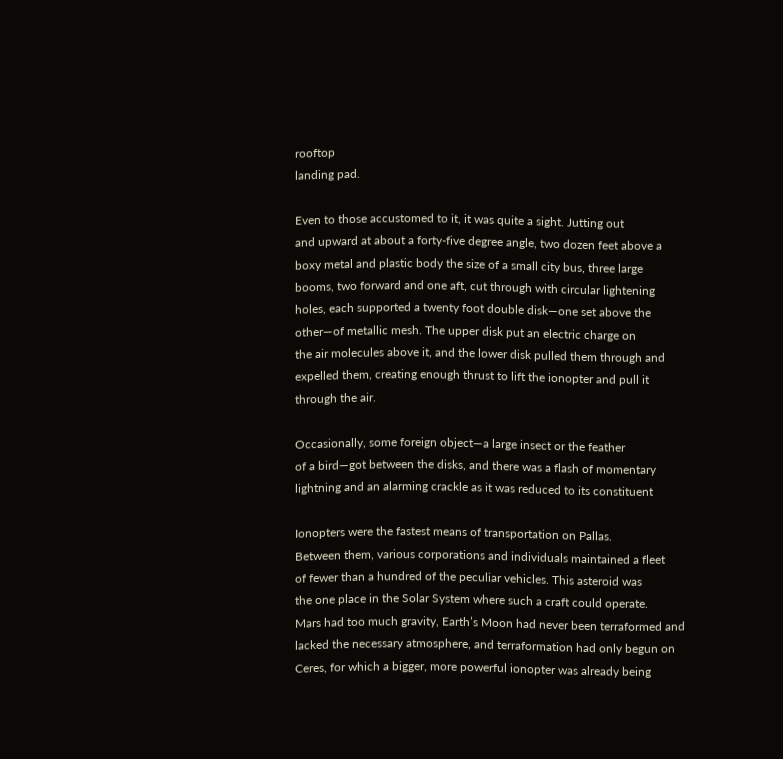rooftop
landing pad.

Even to those accustomed to it, it was quite a sight. Jutting out
and upward at about a forty-five degree angle, two dozen feet above a
boxy metal and plastic body the size of a small city bus, three large
booms, two forward and one aft, cut through with circular lightening
holes, each supported a twenty foot double disk—one set above the
other—of metallic mesh. The upper disk put an electric charge on
the air molecules above it, and the lower disk pulled them through and
expelled them, creating enough thrust to lift the ionopter and pull it
through the air.

Occasionally, some foreign object—a large insect or the feather
of a bird—got between the disks, and there was a flash of momentary
lightning and an alarming crackle as it was reduced to its constituent

Ionopters were the fastest means of transportation on Pallas.
Between them, various corporations and individuals maintained a fleet
of fewer than a hundred of the peculiar vehicles. This asteroid was
the one place in the Solar System where such a craft could operate.
Mars had too much gravity, Earth’s Moon had never been terraformed and
lacked the necessary atmosphere, and terraformation had only begun on
Ceres, for which a bigger, more powerful ionopter was already being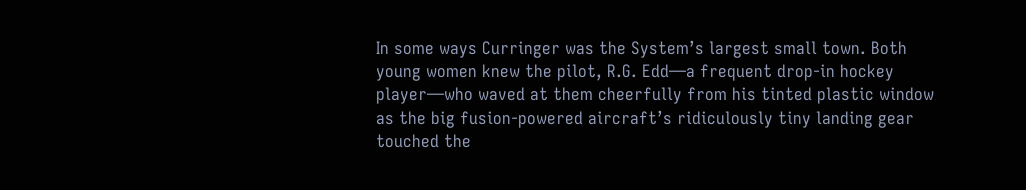In some ways Curringer was the System’s largest small town. Both
young women knew the pilot, R.G. Edd—a frequent drop-in hockey
player—who waved at them cheerfully from his tinted plastic window
as the big fusion-powered aircraft’s ridiculously tiny landing gear
touched the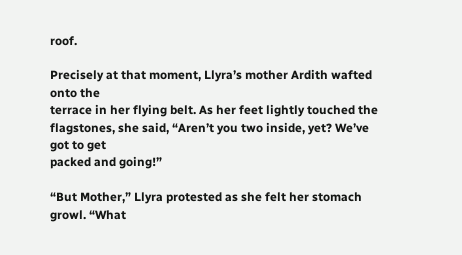roof.

Precisely at that moment, Llyra’s mother Ardith wafted onto the
terrace in her flying belt. As her feet lightly touched the
flagstones, she said, “Aren’t you two inside, yet? We’ve got to get
packed and going!”

“But Mother,” Llyra protested as she felt her stomach growl. “What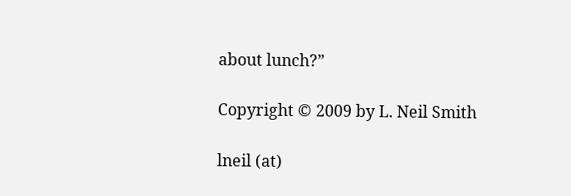about lunch?”

Copyright © 2009 by L. Neil Smith

lneil (at)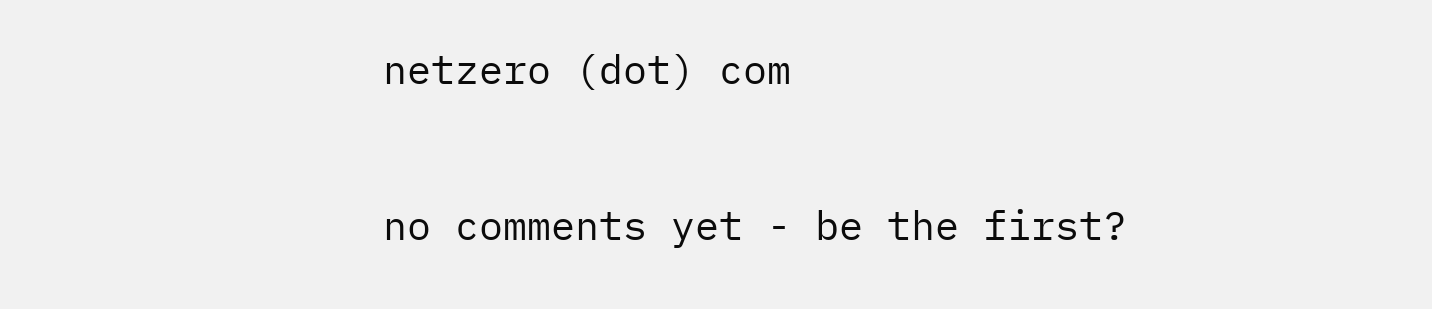netzero (dot) com


no comments yet - be the first?